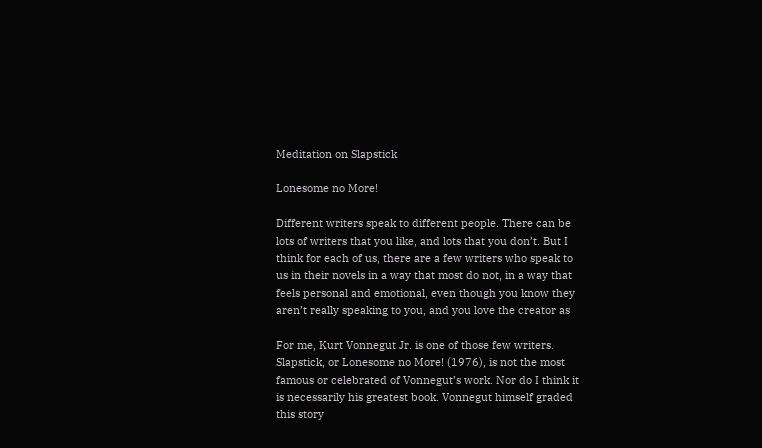Meditation on Slapstick

Lonesome no More!

Different writers speak to different people. There can be lots of writers that you like, and lots that you don’t. But I think for each of us, there are a few writers who speak to us in their novels in a way that most do not, in a way that feels personal and emotional, even though you know they aren’t really speaking to you, and you love the creator as

For me, Kurt Vonnegut Jr. is one of those few writers. Slapstick, or Lonesome no More! (1976), is not the most famous or celebrated of Vonnegut’s work. Nor do I think it is necessarily his greatest book. Vonnegut himself graded this story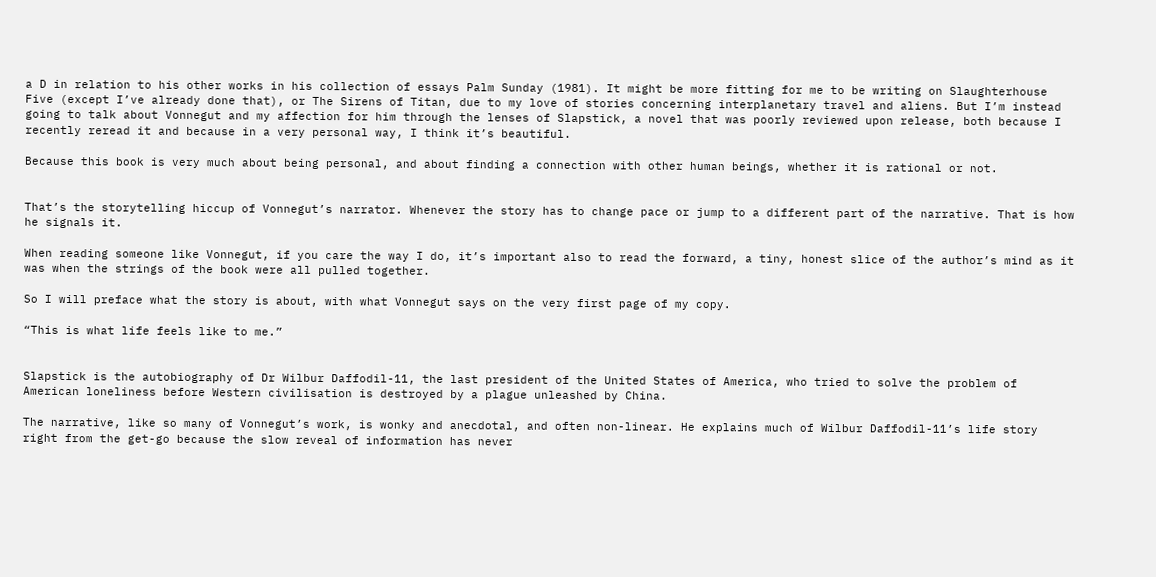a D in relation to his other works in his collection of essays Palm Sunday (1981). It might be more fitting for me to be writing on Slaughterhouse Five (except I’ve already done that), or The Sirens of Titan, due to my love of stories concerning interplanetary travel and aliens. But I’m instead going to talk about Vonnegut and my affection for him through the lenses of Slapstick, a novel that was poorly reviewed upon release, both because I recently reread it and because in a very personal way, I think it’s beautiful.

Because this book is very much about being personal, and about finding a connection with other human beings, whether it is rational or not.


That’s the storytelling hiccup of Vonnegut’s narrator. Whenever the story has to change pace or jump to a different part of the narrative. That is how he signals it.

When reading someone like Vonnegut, if you care the way I do, it’s important also to read the forward, a tiny, honest slice of the author’s mind as it was when the strings of the book were all pulled together.

So I will preface what the story is about, with what Vonnegut says on the very first page of my copy.

“This is what life feels like to me.”


Slapstick is the autobiography of Dr Wilbur Daffodil-11, the last president of the United States of America, who tried to solve the problem of American loneliness before Western civilisation is destroyed by a plague unleashed by China.

The narrative, like so many of Vonnegut’s work, is wonky and anecdotal, and often non-linear. He explains much of Wilbur Daffodil-11’s life story right from the get-go because the slow reveal of information has never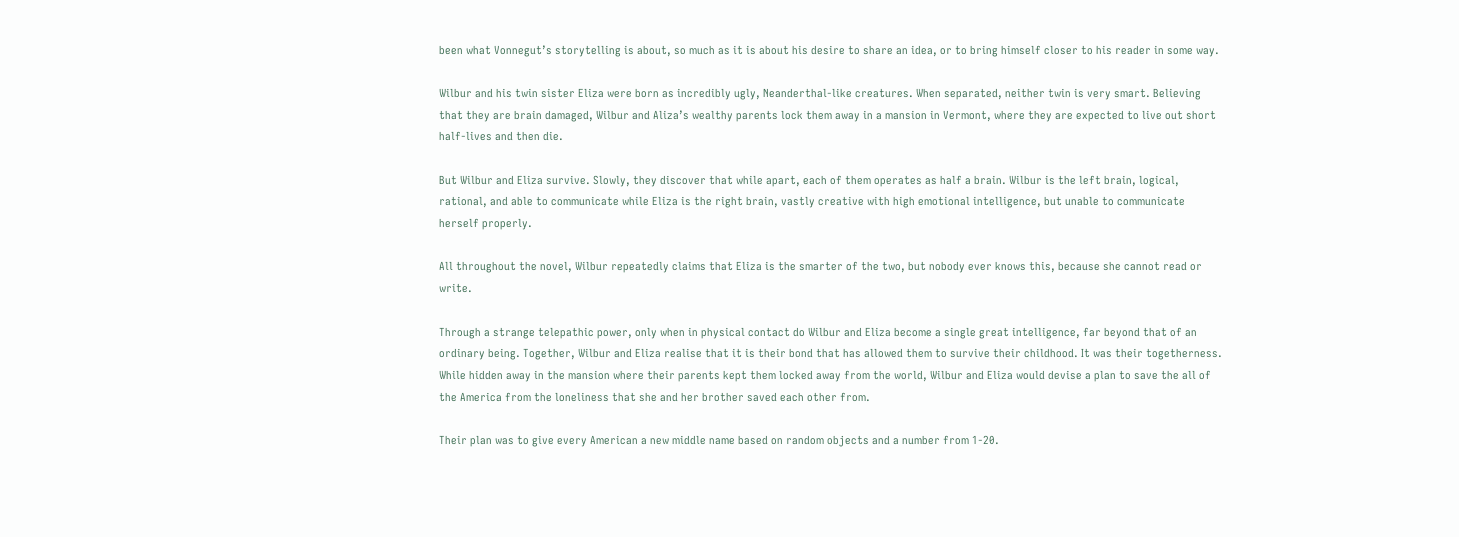been what Vonnegut’s storytelling is about, so much as it is about his desire to share an idea, or to bring himself closer to his reader in some way.

Wilbur and his twin sister Eliza were born as incredibly ugly, Neanderthal-like creatures. When separated, neither twin is very smart. Believing that they are brain damaged, Wilbur and Aliza’s wealthy parents lock them away in a mansion in Vermont, where they are expected to live out short half-lives and then die.

But Wilbur and Eliza survive. Slowly, they discover that while apart, each of them operates as half a brain. Wilbur is the left brain, logical, rational, and able to communicate while Eliza is the right brain, vastly creative with high emotional intelligence, but unable to communicate herself properly.

All throughout the novel, Wilbur repeatedly claims that Eliza is the smarter of the two, but nobody ever knows this, because she cannot read or write.

Through a strange telepathic power, only when in physical contact do Wilbur and Eliza become a single great intelligence, far beyond that of an ordinary being. Together, Wilbur and Eliza realise that it is their bond that has allowed them to survive their childhood. It was their togetherness. While hidden away in the mansion where their parents kept them locked away from the world, Wilbur and Eliza would devise a plan to save the all of the America from the loneliness that she and her brother saved each other from.

Their plan was to give every American a new middle name based on random objects and a number from 1-20.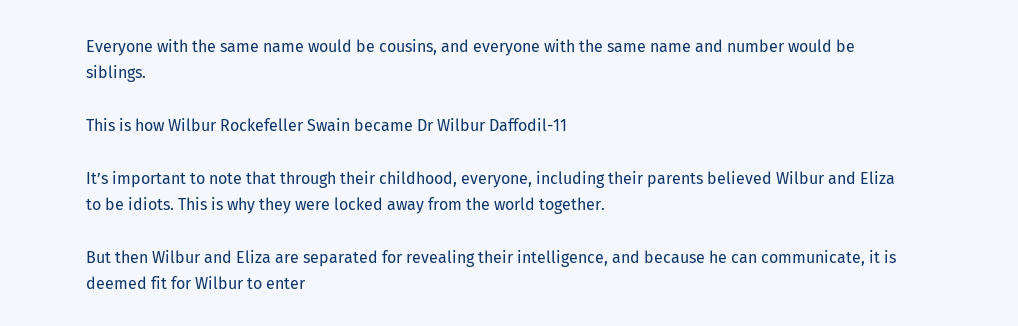Everyone with the same name would be cousins, and everyone with the same name and number would be siblings.

This is how Wilbur Rockefeller Swain became Dr Wilbur Daffodil-11

It’s important to note that through their childhood, everyone, including their parents believed Wilbur and Eliza to be idiots. This is why they were locked away from the world together.

But then Wilbur and Eliza are separated for revealing their intelligence, and because he can communicate, it is deemed fit for Wilbur to enter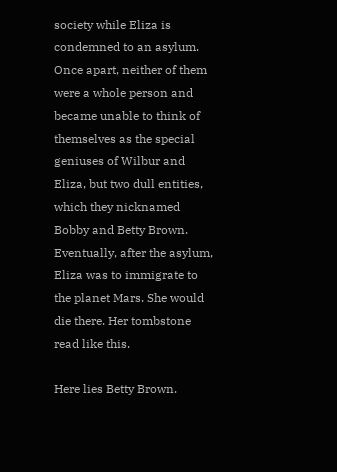society while Eliza is condemned to an asylum. Once apart, neither of them were a whole person and became unable to think of themselves as the special geniuses of Wilbur and Eliza, but two dull entities, which they nicknamed Bobby and Betty Brown. Eventually, after the asylum, Eliza was to immigrate to the planet Mars. She would die there. Her tombstone read like this.

Here lies Betty Brown.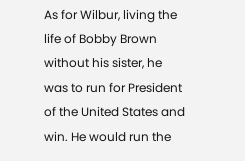As for Wilbur, living the life of Bobby Brown without his sister, he was to run for President of the United States and win. He would run the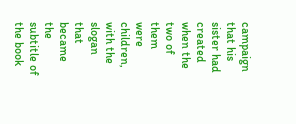campaign that his sister had created when the two of them were children, with the slogan that became the subtitle of the book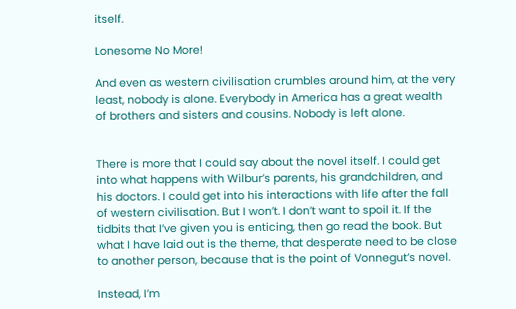itself.

Lonesome No More!

And even as western civilisation crumbles around him, at the very least, nobody is alone. Everybody in America has a great wealth of brothers and sisters and cousins. Nobody is left alone.


There is more that I could say about the novel itself. I could get into what happens with Wilbur’s parents, his grandchildren, and his doctors. I could get into his interactions with life after the fall of western civilisation. But I won’t. I don’t want to spoil it. If the tidbits that I’ve given you is enticing, then go read the book. But what I have laid out is the theme, that desperate need to be close to another person, because that is the point of Vonnegut’s novel.

Instead, I’m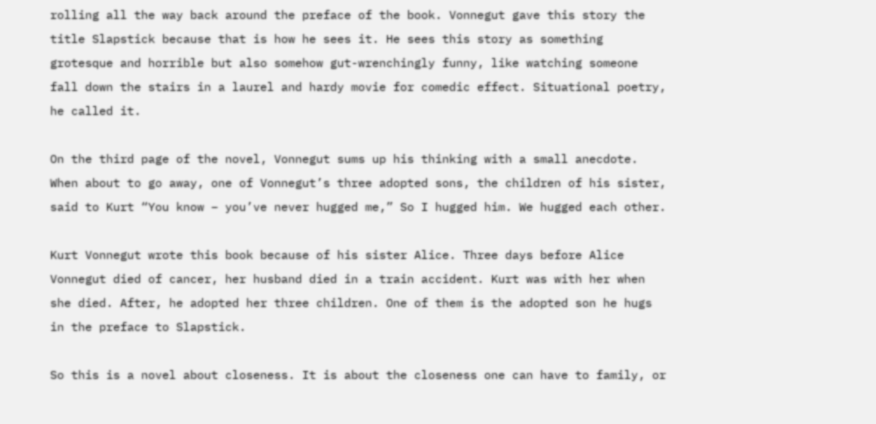rolling all the way back around the preface of the book. Vonnegut gave this story the title Slapstick because that is how he sees it. He sees this story as something grotesque and horrible but also somehow gut-wrenchingly funny, like watching someone fall down the stairs in a laurel and hardy movie for comedic effect. Situational poetry, he called it.

On the third page of the novel, Vonnegut sums up his thinking with a small anecdote. When about to go away, one of Vonnegut’s three adopted sons, the children of his sister, said to Kurt “You know – you’ve never hugged me,” So I hugged him. We hugged each other.

Kurt Vonnegut wrote this book because of his sister Alice. Three days before Alice Vonnegut died of cancer, her husband died in a train accident. Kurt was with her when she died. After, he adopted her three children. One of them is the adopted son he hugs in the preface to Slapstick.

So this is a novel about closeness. It is about the closeness one can have to family, or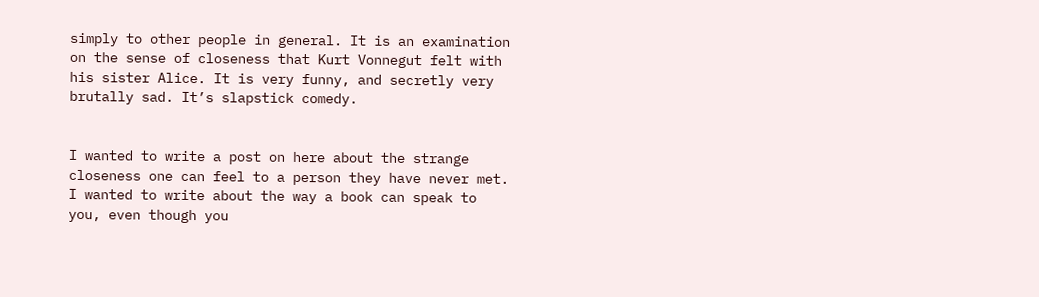simply to other people in general. It is an examination on the sense of closeness that Kurt Vonnegut felt with his sister Alice. It is very funny, and secretly very brutally sad. It’s slapstick comedy.


I wanted to write a post on here about the strange closeness one can feel to a person they have never met. I wanted to write about the way a book can speak to you, even though you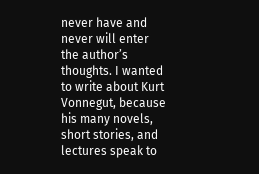never have and never will enter the author’s thoughts. I wanted to write about Kurt Vonnegut, because his many novels, short stories, and lectures speak to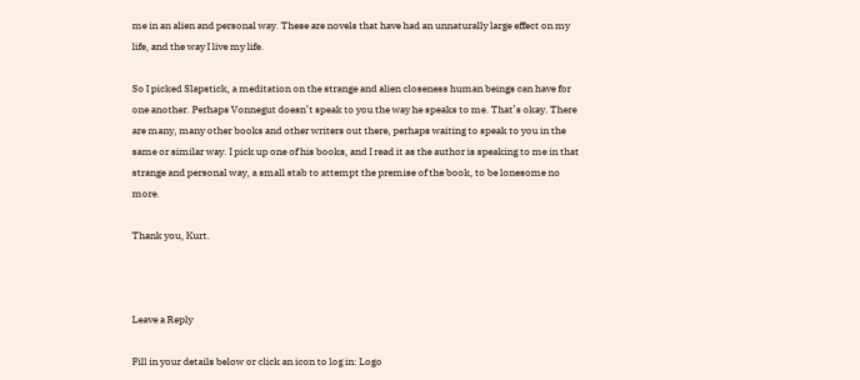me in an alien and personal way. These are novels that have had an unnaturally large effect on my life, and the way I live my life.

So I picked Slapstick, a meditation on the strange and alien closeness human beings can have for one another. Perhaps Vonnegut doesn’t speak to you the way he speaks to me. That’s okay. There are many, many other books and other writers out there, perhaps waiting to speak to you in the same or similar way. I pick up one of his books, and I read it as the author is speaking to me in that strange and personal way, a small stab to attempt the premise of the book, to be lonesome no more.

Thank you, Kurt.



Leave a Reply

Fill in your details below or click an icon to log in: Logo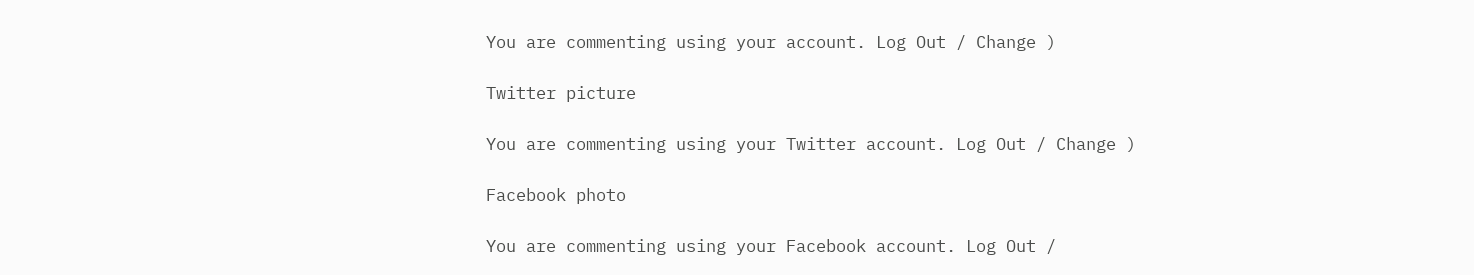You are commenting using your account. Log Out / Change )

Twitter picture

You are commenting using your Twitter account. Log Out / Change )

Facebook photo

You are commenting using your Facebook account. Log Out /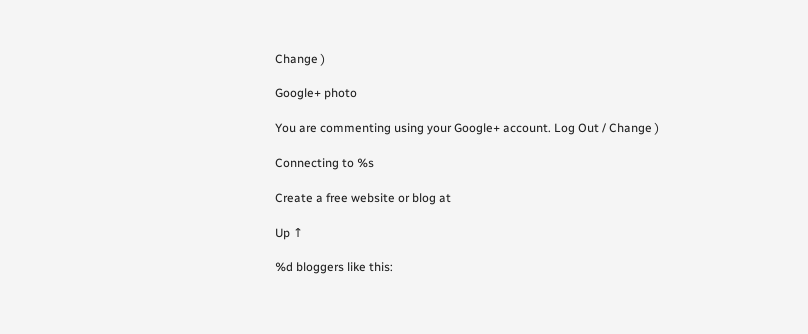Change )

Google+ photo

You are commenting using your Google+ account. Log Out / Change )

Connecting to %s

Create a free website or blog at

Up ↑

%d bloggers like this: